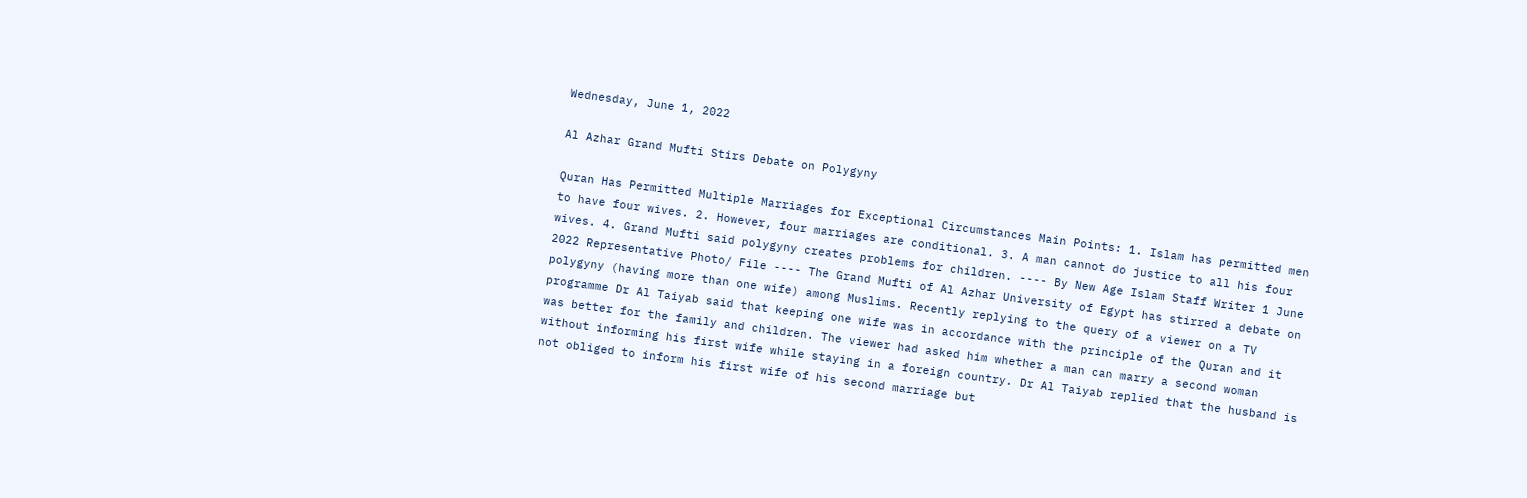Wednesday, June 1, 2022

Al Azhar Grand Mufti Stirs Debate on Polygyny

Quran Has Permitted Multiple Marriages for Exceptional Circumstances Main Points: 1. Islam has permitted men to have four wives. 2. However, four marriages are conditional. 3. A man cannot do justice to all his four wives. 4. Grand Mufti said polygyny creates problems for children. ---- By New Age Islam Staff Writer 1 June 2022 Representative Photo/ File ---- The Grand Mufti of Al Azhar University of Egypt has stirred a debate on polygyny (having more than one wife) among Muslims. Recently replying to the query of a viewer on a TV programme Dr Al Taiyab said that keeping one wife was in accordance with the principle of the Quran and it was better for the family and children. The viewer had asked him whether a man can marry a second woman without informing his first wife while staying in a foreign country. Dr Al Taiyab replied that the husband is not obliged to inform his first wife of his second marriage but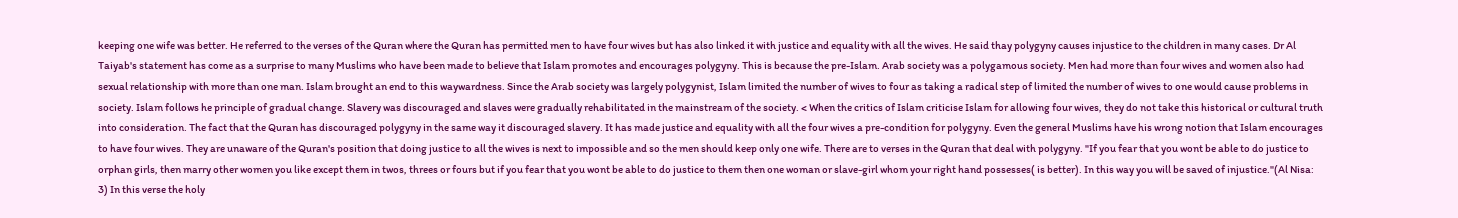keeping one wife was better. He referred to the verses of the Quran where the Quran has permitted men to have four wives but has also linked it with justice and equality with all the wives. He said thay polygyny causes injustice to the children in many cases. Dr Al Taiyab's statement has come as a surprise to many Muslims who have been made to believe that Islam promotes and encourages polygyny. This is because the pre-Islam. Arab society was a polygamous society. Men had more than four wives and women also had sexual relationship with more than one man. Islam brought an end to this waywardness. Since the Arab society was largely polygynist, Islam limited the number of wives to four as taking a radical step of limited the number of wives to one would cause problems in society. Islam follows he principle of gradual change. Slavery was discouraged and slaves were gradually rehabilitated in the mainstream of the society. < When the critics of Islam criticise Islam for allowing four wives, they do not take this historical or cultural truth into consideration. The fact that the Quran has discouraged polygyny in the same way it discouraged slavery. It has made justice and equality with all the four wives a pre-condition for polygyny. Even the general Muslims have his wrong notion that Islam encourages to have four wives. They are unaware of the Quran's position that doing justice to all the wives is next to impossible and so the men should keep only one wife. There are to verses in the Quran that deal with polygyny. "If you fear that you wont be able to do justice to orphan girls, then marry other women you like except them in twos, threes or fours but if you fear that you wont be able to do justice to them then one woman or slave-girl whom your right hand possesses( is better). In this way you will be saved of injustice."(Al Nisa: 3) In this verse the holy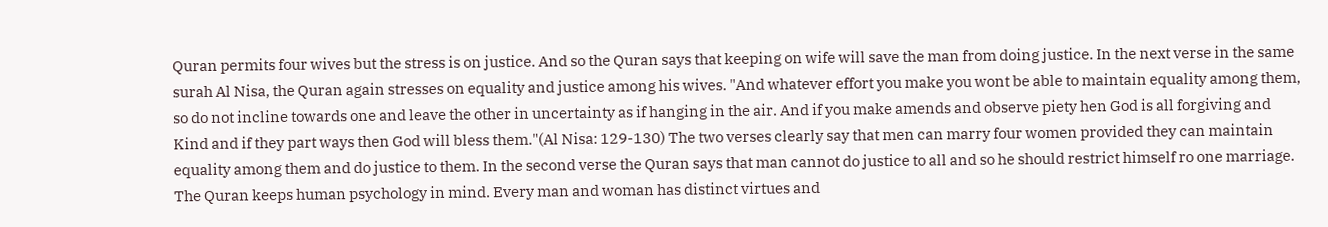Quran permits four wives but the stress is on justice. And so the Quran says that keeping on wife will save the man from doing justice. In the next verse in the same surah Al Nisa, the Quran again stresses on equality and justice among his wives. "And whatever effort you make you wont be able to maintain equality among them, so do not incline towards one and leave the other in uncertainty as if hanging in the air. And if you make amends and observe piety hen God is all forgiving and Kind and if they part ways then God will bless them."(Al Nisa: 129-130) The two verses clearly say that men can marry four women provided they can maintain equality among them and do justice to them. In the second verse the Quran says that man cannot do justice to all and so he should restrict himself ro one marriage. The Quran keeps human psychology in mind. Every man and woman has distinct virtues and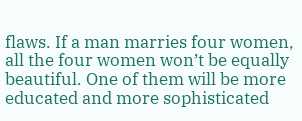flaws. If a man marries four women, all the four women won’t be equally beautiful. One of them will be more educated and more sophisticated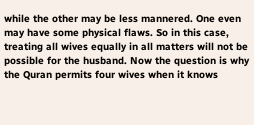while the other may be less mannered. One even may have some physical flaws. So in this case, treating all wives equally in all matters will not be possible for the husband. Now the question is why the Quran permits four wives when it knows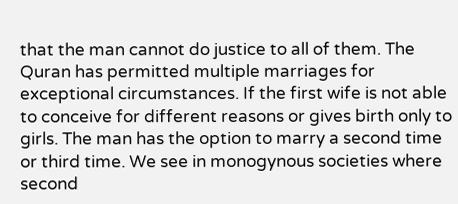that the man cannot do justice to all of them. The Quran has permitted multiple marriages for exceptional circumstances. If the first wife is not able to conceive for different reasons or gives birth only to girls. The man has the option to marry a second time or third time. We see in monogynous societies where second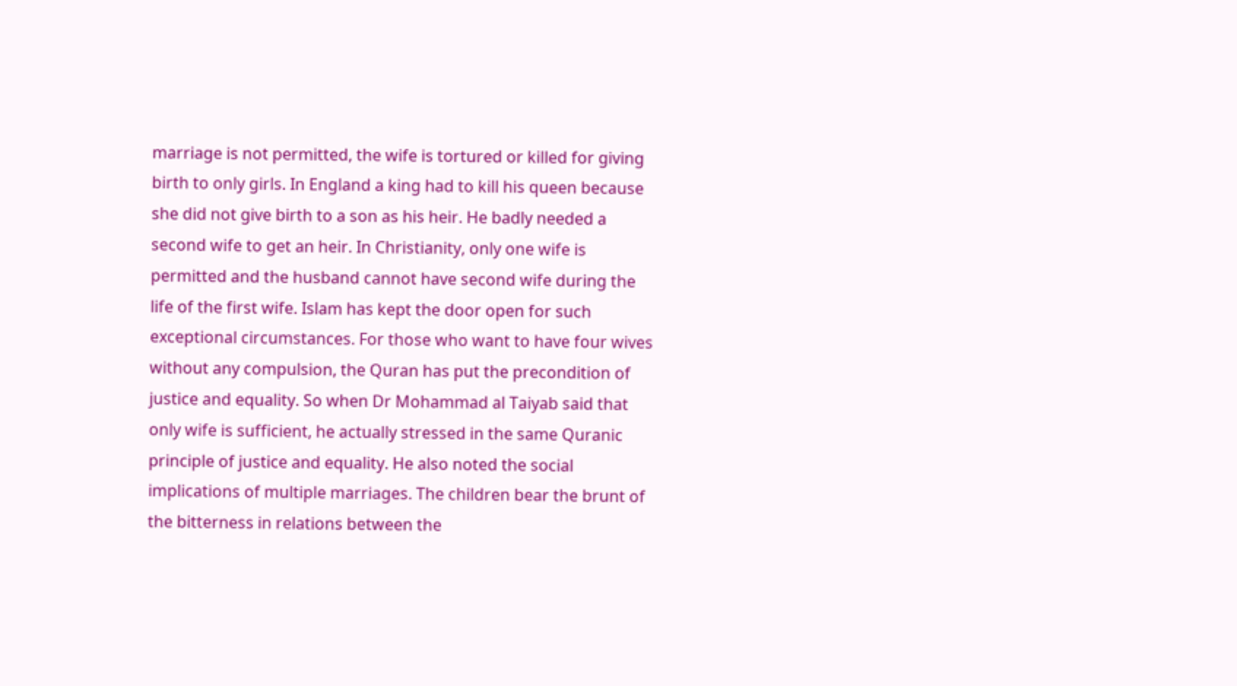marriage is not permitted, the wife is tortured or killed for giving birth to only girls. In England a king had to kill his queen because she did not give birth to a son as his heir. He badly needed a second wife to get an heir. In Christianity, only one wife is permitted and the husband cannot have second wife during the life of the first wife. Islam has kept the door open for such exceptional circumstances. For those who want to have four wives without any compulsion, the Quran has put the precondition of justice and equality. So when Dr Mohammad al Taiyab said that only wife is sufficient, he actually stressed in the same Quranic principle of justice and equality. He also noted the social implications of multiple marriages. The children bear the brunt of the bitterness in relations between the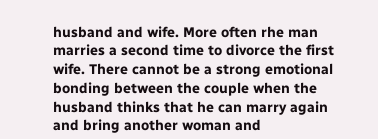husband and wife. More often rhe man marries a second time to divorce the first wife. There cannot be a strong emotional bonding between the couple when the husband thinks that he can marry again and bring another woman and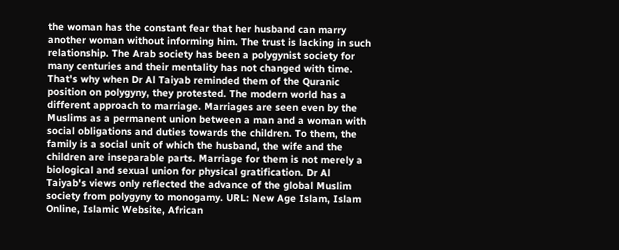the woman has the constant fear that her husband can marry another woman without informing him. The trust is lacking in such relationship. The Arab society has been a polygynist society for many centuries and their mentality has not changed with time. That's why when Dr Al Taiyab reminded them of the Quranic position on polygyny, they protested. The modern world has a different approach to marriage. Marriages are seen even by the Muslims as a permanent union between a man and a woman with social obligations and duties towards the children. To them, the family is a social unit of which the husband, the wife and the children are inseparable parts. Marriage for them is not merely a biological and sexual union for physical gratification. Dr Al Taiyab's views only reflected the advance of the global Muslim society from polygyny to monogamy. URL: New Age Islam, Islam Online, Islamic Website, African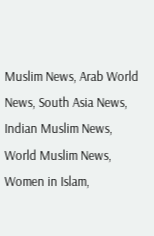Muslim News, Arab World News, South Asia News, Indian Muslim News, World Muslim News, Women in Islam,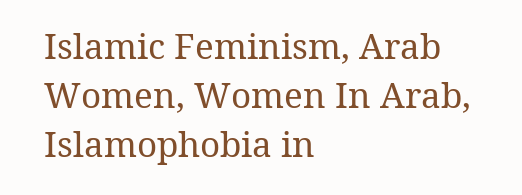Islamic Feminism, Arab Women, Women In Arab, Islamophobia in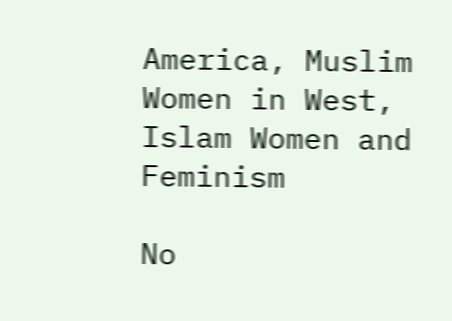America, Muslim Women in West, Islam Women and Feminism

No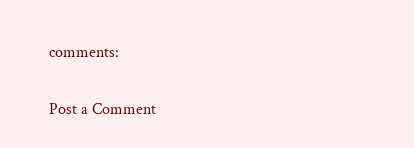comments:

Post a Comment